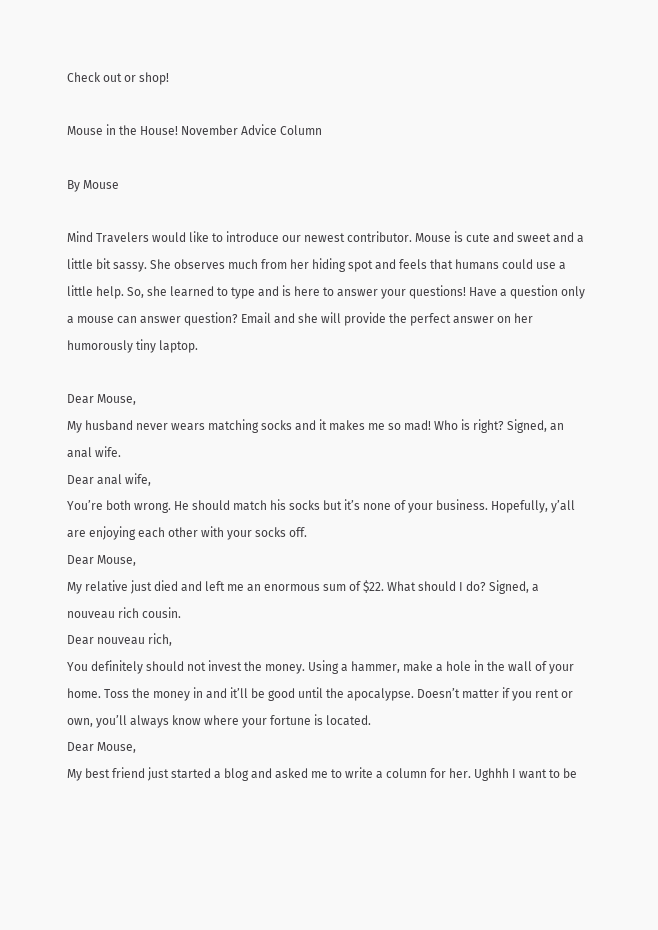Check out or shop!

Mouse in the House! November Advice Column

By Mouse

Mind Travelers would like to introduce our newest contributor. Mouse is cute and sweet and a little bit sassy. She observes much from her hiding spot and feels that humans could use a little help. So, she learned to type and is here to answer your questions! Have a question only a mouse can answer question? Email and she will provide the perfect answer on her humorously tiny laptop.

Dear Mouse,
My husband never wears matching socks and it makes me so mad! Who is right? Signed, an anal wife.
Dear anal wife,
You’re both wrong. He should match his socks but it’s none of your business. Hopefully, y’all are enjoying each other with your socks off.
Dear Mouse,
My relative just died and left me an enormous sum of $22. What should I do? Signed, a nouveau rich cousin.
Dear nouveau rich,
You definitely should not invest the money. Using a hammer, make a hole in the wall of your home. Toss the money in and it’ll be good until the apocalypse. Doesn’t matter if you rent or own, you’ll always know where your fortune is located.
Dear Mouse,
My best friend just started a blog and asked me to write a column for her. Ughhh I want to be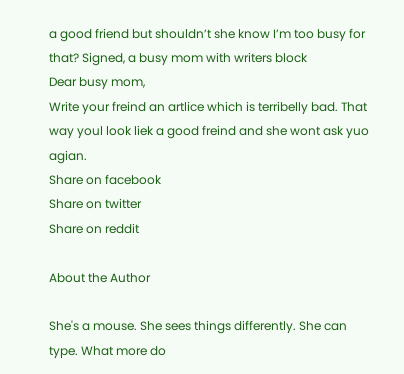a good friend but shouldn’t she know I’m too busy for that? Signed, a busy mom with writers block
Dear busy mom,
Write your freind an artlice which is terribelly bad. That way youl look liek a good freind and she wont ask yuo agian.
Share on facebook
Share on twitter
Share on reddit

About the Author

She's a mouse. She sees things differently. She can type. What more do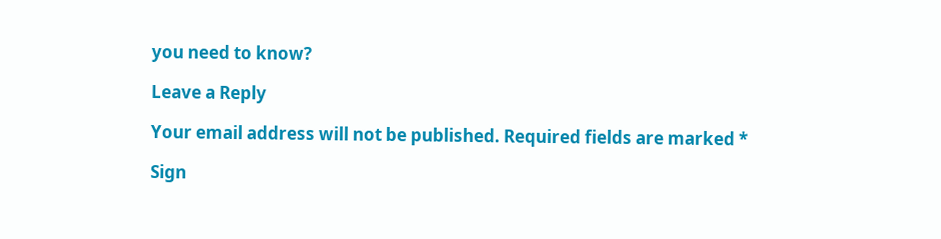you need to know?

Leave a Reply

Your email address will not be published. Required fields are marked *

Sign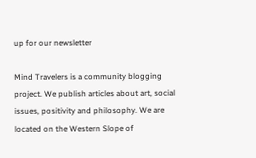up for our newsletter

Mind Travelers is a community blogging project. We publish articles about art, social issues, positivity and philosophy. We are located on the Western Slope of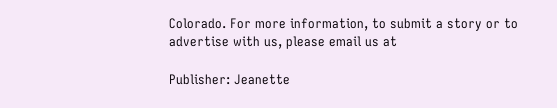Colorado. For more information, to submit a story or to advertise with us, please email us at

Publisher: Jeanette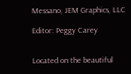Messano, JEM Graphics, LLC

Editor: Peggy Carey


Located on the beautiful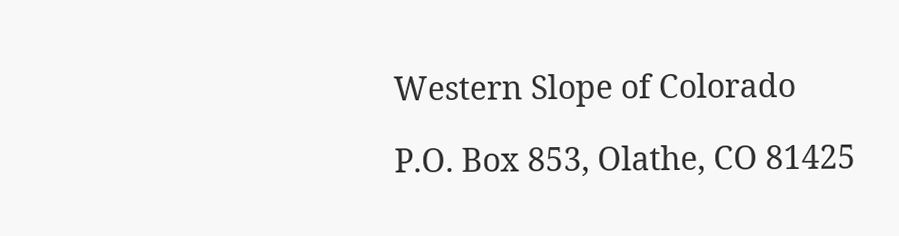Western Slope of Colorado

P.O. Box 853, Olathe, CO 81425